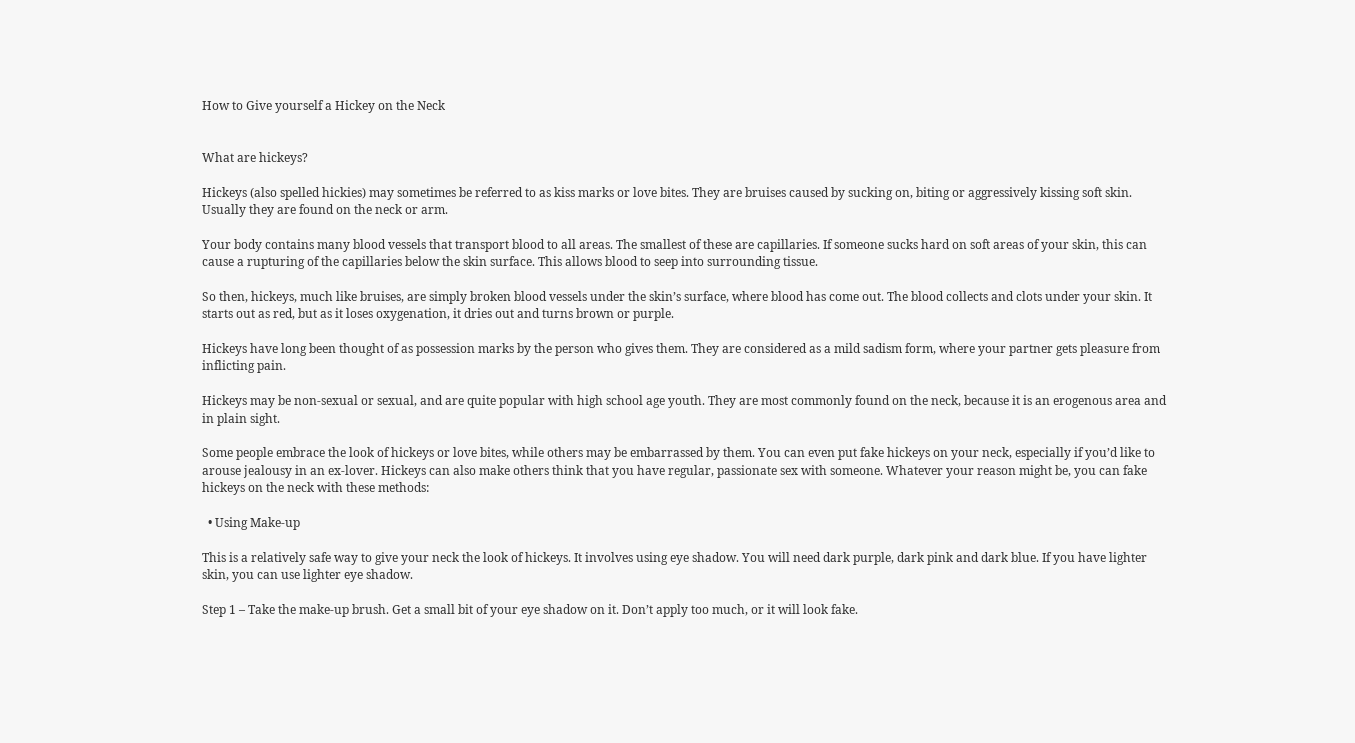How to Give yourself a Hickey on the Neck


What are hickeys?

Hickeys (also spelled hickies) may sometimes be referred to as kiss marks or love bites. They are bruises caused by sucking on, biting or aggressively kissing soft skin. Usually they are found on the neck or arm.

Your body contains many blood vessels that transport blood to all areas. The smallest of these are capillaries. If someone sucks hard on soft areas of your skin, this can cause a rupturing of the capillaries below the skin surface. This allows blood to seep into surrounding tissue.

So then, hickeys, much like bruises, are simply broken blood vessels under the skin’s surface, where blood has come out. The blood collects and clots under your skin. It starts out as red, but as it loses oxygenation, it dries out and turns brown or purple.

Hickeys have long been thought of as possession marks by the person who gives them. They are considered as a mild sadism form, where your partner gets pleasure from inflicting pain.

Hickeys may be non-sexual or sexual, and are quite popular with high school age youth. They are most commonly found on the neck, because it is an erogenous area and in plain sight.

Some people embrace the look of hickeys or love bites, while others may be embarrassed by them. You can even put fake hickeys on your neck, especially if you’d like to arouse jealousy in an ex-lover. Hickeys can also make others think that you have regular, passionate sex with someone. Whatever your reason might be, you can fake hickeys on the neck with these methods:

  • Using Make-up

This is a relatively safe way to give your neck the look of hickeys. It involves using eye shadow. You will need dark purple, dark pink and dark blue. If you have lighter skin, you can use lighter eye shadow.

Step 1 – Take the make-up brush. Get a small bit of your eye shadow on it. Don’t apply too much, or it will look fake.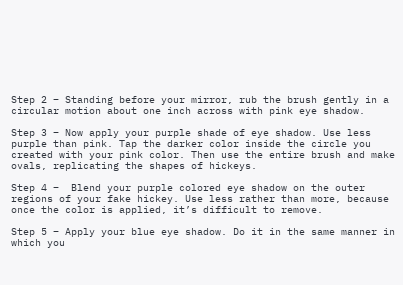Step 2 – Standing before your mirror, rub the brush gently in a circular motion about one inch across with pink eye shadow.

Step 3 – Now apply your purple shade of eye shadow. Use less purple than pink. Tap the darker color inside the circle you created with your pink color. Then use the entire brush and make ovals, replicating the shapes of hickeys.

Step 4 –  Blend your purple colored eye shadow on the outer regions of your fake hickey. Use less rather than more, because once the color is applied, it’s difficult to remove.

Step 5 – Apply your blue eye shadow. Do it in the same manner in which you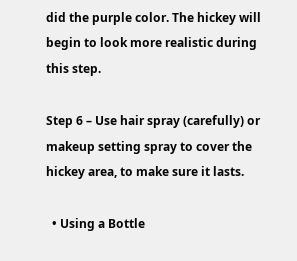did the purple color. The hickey will begin to look more realistic during this step.

Step 6 – Use hair spray (carefully) or makeup setting spray to cover the hickey area, to make sure it lasts.

  • Using a Bottle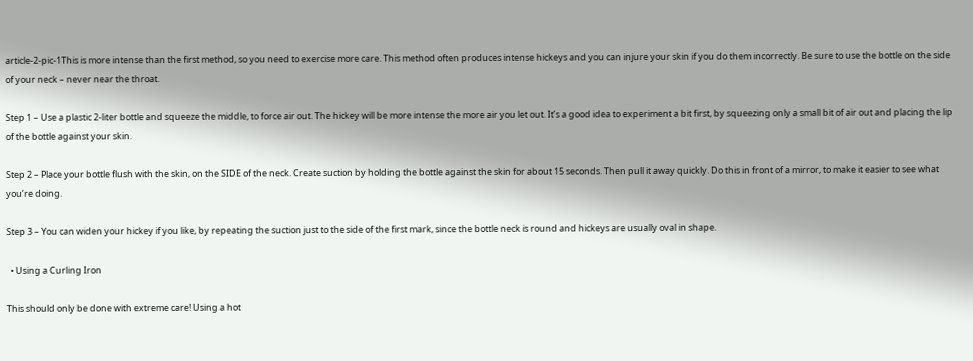article-2-pic-1This is more intense than the first method, so you need to exercise more care. This method often produces intense hickeys and you can injure your skin if you do them incorrectly. Be sure to use the bottle on the side of your neck – never near the throat.

Step 1 – Use a plastic 2-liter bottle and squeeze the middle, to force air out. The hickey will be more intense the more air you let out. It’s a good idea to experiment a bit first, by squeezing only a small bit of air out and placing the lip of the bottle against your skin.

Step 2 – Place your bottle flush with the skin, on the SIDE of the neck. Create suction by holding the bottle against the skin for about 15 seconds. Then pull it away quickly. Do this in front of a mirror, to make it easier to see what you’re doing.

Step 3 – You can widen your hickey if you like, by repeating the suction just to the side of the first mark, since the bottle neck is round and hickeys are usually oval in shape.

  • Using a Curling Iron

This should only be done with extreme care! Using a hot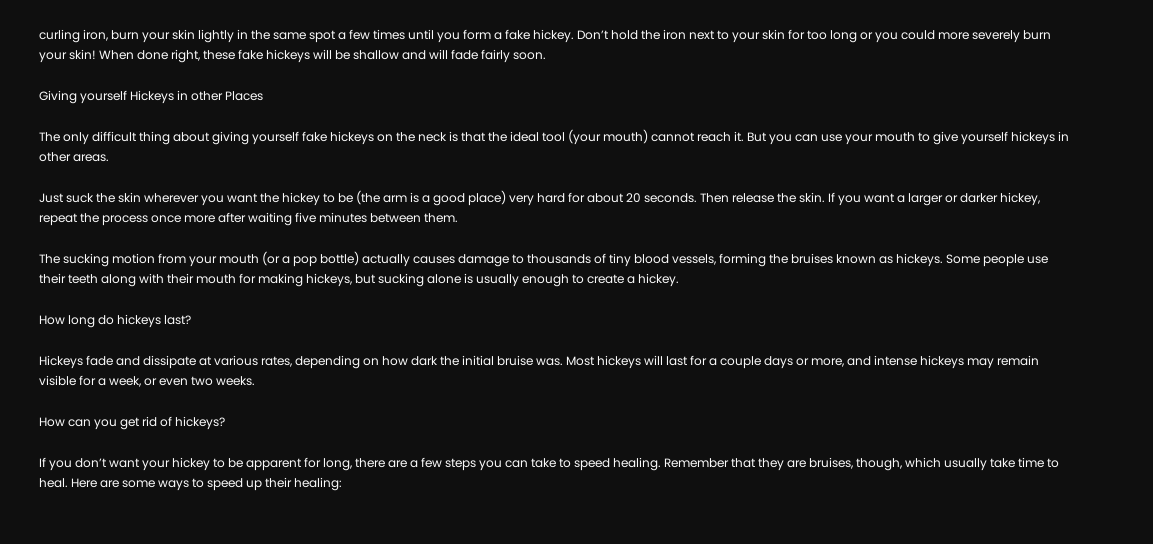curling iron, burn your skin lightly in the same spot a few times until you form a fake hickey. Don’t hold the iron next to your skin for too long or you could more severely burn your skin! When done right, these fake hickeys will be shallow and will fade fairly soon.

Giving yourself Hickeys in other Places

The only difficult thing about giving yourself fake hickeys on the neck is that the ideal tool (your mouth) cannot reach it. But you can use your mouth to give yourself hickeys in other areas.

Just suck the skin wherever you want the hickey to be (the arm is a good place) very hard for about 20 seconds. Then release the skin. If you want a larger or darker hickey, repeat the process once more after waiting five minutes between them.

The sucking motion from your mouth (or a pop bottle) actually causes damage to thousands of tiny blood vessels, forming the bruises known as hickeys. Some people use their teeth along with their mouth for making hickeys, but sucking alone is usually enough to create a hickey.

How long do hickeys last?

Hickeys fade and dissipate at various rates, depending on how dark the initial bruise was. Most hickeys will last for a couple days or more, and intense hickeys may remain visible for a week, or even two weeks.

How can you get rid of hickeys?

If you don’t want your hickey to be apparent for long, there are a few steps you can take to speed healing. Remember that they are bruises, though, which usually take time to heal. Here are some ways to speed up their healing: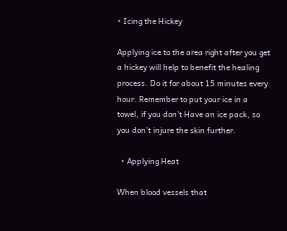• Icing the Hickey

Applying ice to the area right after you get a hickey will help to benefit the healing process. Do it for about 15 minutes every hour. Remember to put your ice in a towel, if you don’t Have an ice pack, so you don’t injure the skin further.

  • Applying Heat

When blood vessels that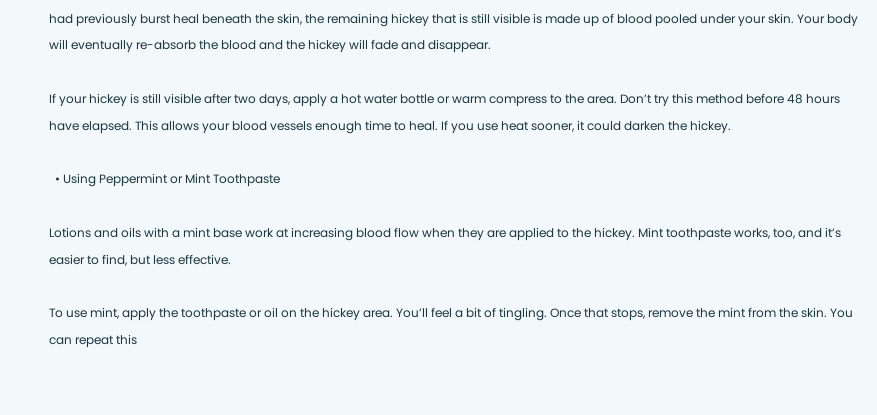had previously burst heal beneath the skin, the remaining hickey that is still visible is made up of blood pooled under your skin. Your body will eventually re-absorb the blood and the hickey will fade and disappear.

If your hickey is still visible after two days, apply a hot water bottle or warm compress to the area. Don’t try this method before 48 hours have elapsed. This allows your blood vessels enough time to heal. If you use heat sooner, it could darken the hickey.

  • Using Peppermint or Mint Toothpaste

Lotions and oils with a mint base work at increasing blood flow when they are applied to the hickey. Mint toothpaste works, too, and it’s easier to find, but less effective.

To use mint, apply the toothpaste or oil on the hickey area. You’ll feel a bit of tingling. Once that stops, remove the mint from the skin. You can repeat this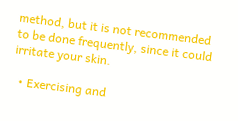method, but it is not recommended to be done frequently, since it could irritate your skin.

  • Exercising and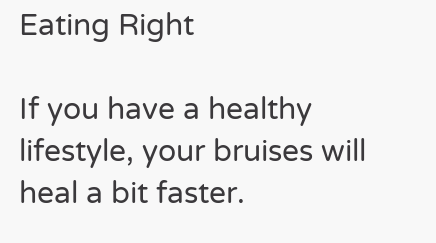Eating Right

If you have a healthy lifestyle, your bruises will heal a bit faster.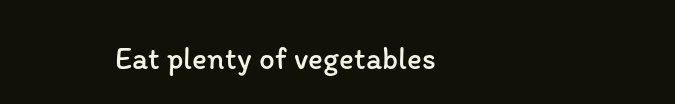Eat plenty of vegetables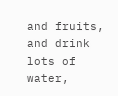and fruits, and drink lots of water,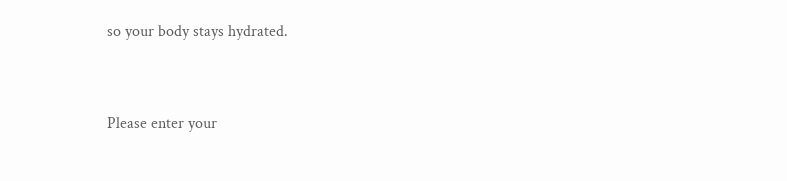so your body stays hydrated.


Please enter your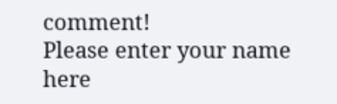comment!
Please enter your name here